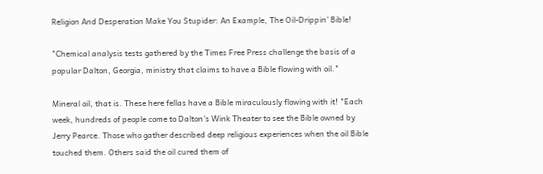Religion And Desperation Make You Stupider: An Example, The Oil-Drippin’ Bible!

"Chemical analysis tests gathered by the Times Free Press challenge the basis of a popular Dalton, Georgia, ministry that claims to have a Bible flowing with oil."

Mineral oil, that is. These here fellas have a Bible miraculously flowing with it! "Each week, hundreds of people come to Dalton's Wink Theater to see the Bible owned by Jerry Pearce. Those who gather described deep religious experiences when the oil Bible touched them. Others said the oil cured them of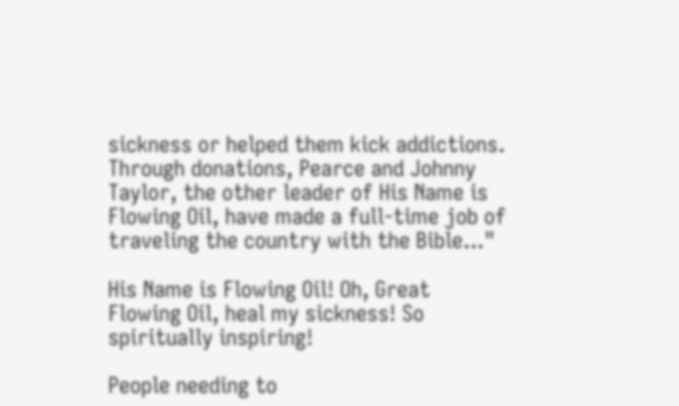sickness or helped them kick addictions. Through donations, Pearce and Johnny Taylor, the other leader of His Name is Flowing Oil, have made a full-time job of traveling the country with the Bible..."

His Name is Flowing Oil! Oh, Great Flowing Oil, heal my sickness! So spiritually inspiring!

People needing to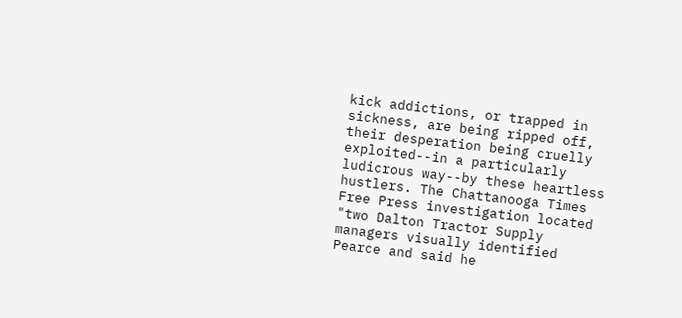kick addictions, or trapped in sickness, are being ripped off, their desperation being cruelly exploited--in a particularly ludicrous way--by these heartless hustlers. The Chattanooga Times Free Press investigation located "two Dalton Tractor Supply managers visually identified Pearce and said he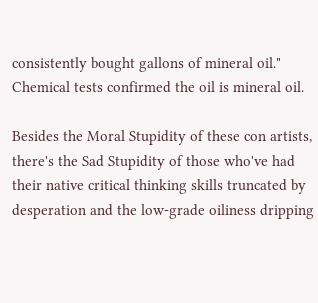consistently bought gallons of mineral oil." Chemical tests confirmed the oil is mineral oil.

Besides the Moral Stupidity of these con artists, there's the Sad Stupidity of those who've had their native critical thinking skills truncated by desperation and the low-grade oiliness dripping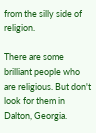from the silly side of religion.

There are some brilliant people who are religious. But don't look for them in Dalton, Georgia.